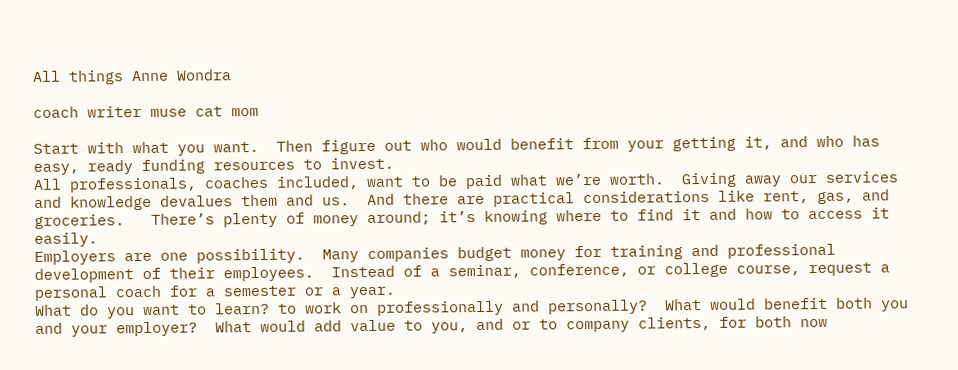All things Anne Wondra

coach writer muse cat mom

Start with what you want.  Then figure out who would benefit from your getting it, and who has easy, ready funding resources to invest.
All professionals, coaches included, want to be paid what we’re worth.  Giving away our services and knowledge devalues them and us.  And there are practical considerations like rent, gas, and groceries.   There’s plenty of money around; it’s knowing where to find it and how to access it easily.
Employers are one possibility.  Many companies budget money for training and professional development of their employees.  Instead of a seminar, conference, or college course, request a personal coach for a semester or a year.
What do you want to learn? to work on professionally and personally?  What would benefit both you and your employer?  What would add value to you, and or to company clients, for both now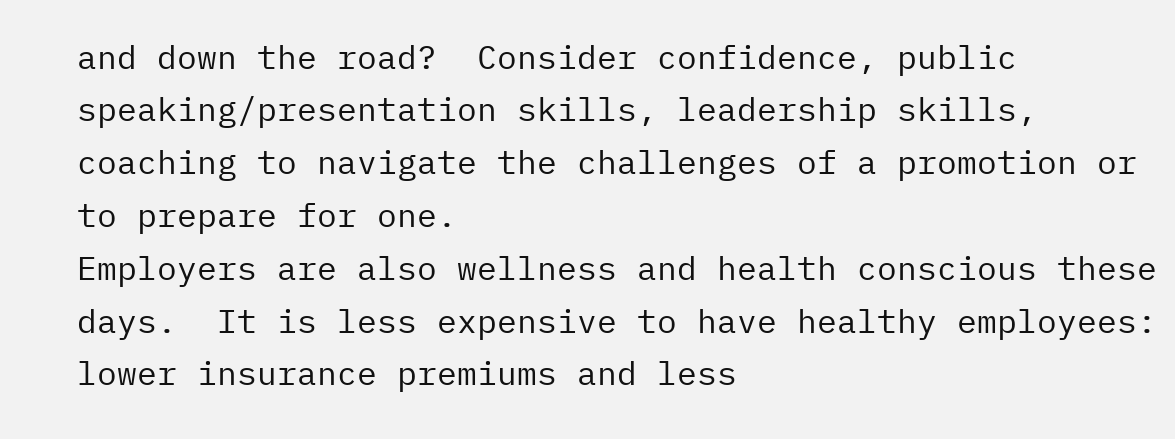and down the road?  Consider confidence, public speaking/presentation skills, leadership skills, coaching to navigate the challenges of a promotion or to prepare for one.
Employers are also wellness and health conscious these days.  It is less expensive to have healthy employees:  lower insurance premiums and less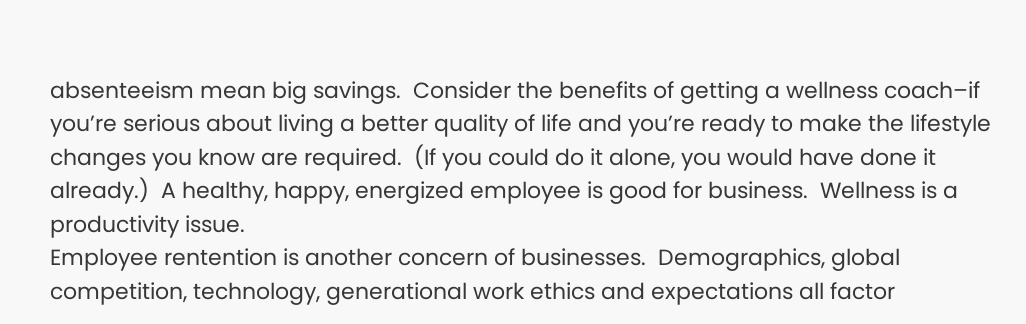absenteeism mean big savings.  Consider the benefits of getting a wellness coach–if you’re serious about living a better quality of life and you’re ready to make the lifestyle changes you know are required.  (If you could do it alone, you would have done it already.)  A healthy, happy, energized employee is good for business.  Wellness is a productivity issue.
Employee rentention is another concern of businesses.  Demographics, global competition, technology, generational work ethics and expectations all factor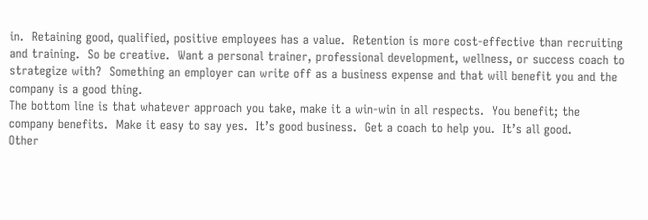in.  Retaining good, qualified, positive employees has a value.  Retention is more cost-effective than recruiting and training.  So be creative.  Want a personal trainer, professional development, wellness, or success coach to strategize with?  Something an employer can write off as a business expense and that will benefit you and the company is a good thing.
The bottom line is that whatever approach you take, make it a win-win in all respects.  You benefit; the company benefits.  Make it easy to say yes.  It’s good business.  Get a coach to help you.  It’s all good.
Other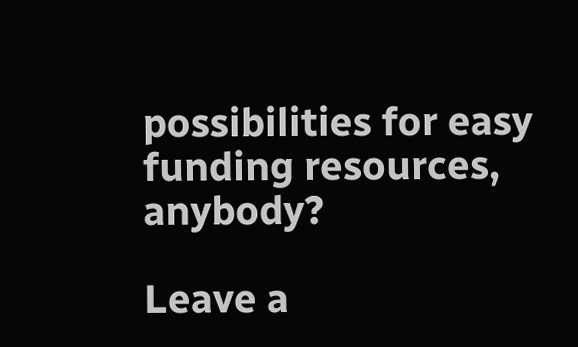possibilities for easy funding resources, anybody?

Leave a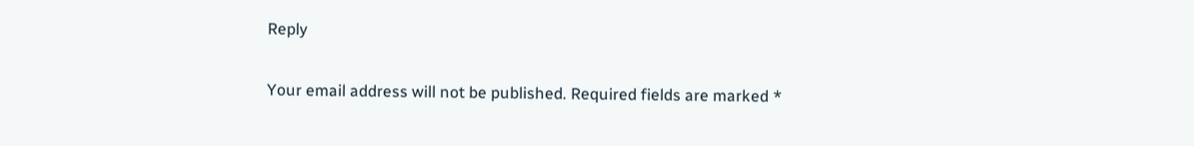Reply

Your email address will not be published. Required fields are marked *